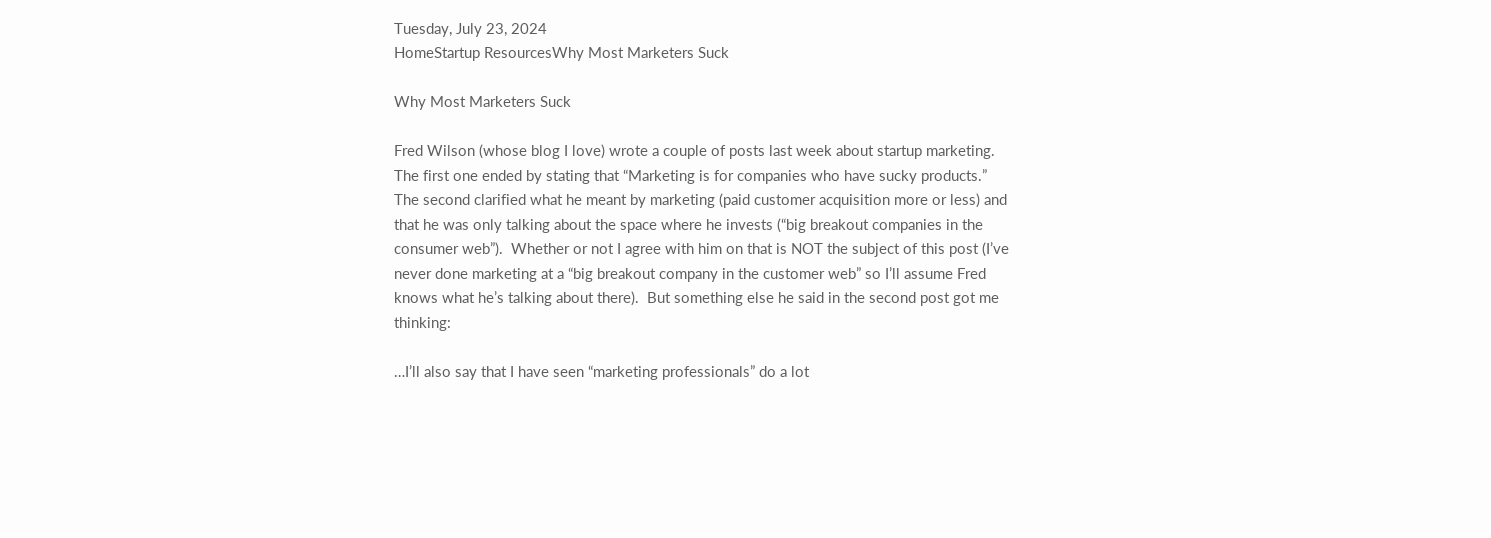Tuesday, July 23, 2024
HomeStartup ResourcesWhy Most Marketers Suck

Why Most Marketers Suck

Fred Wilson (whose blog I love) wrote a couple of posts last week about startup marketing. The first one ended by stating that “Marketing is for companies who have sucky products.”  The second clarified what he meant by marketing (paid customer acquisition more or less) and that he was only talking about the space where he invests (“big breakout companies in the consumer web”).  Whether or not I agree with him on that is NOT the subject of this post (I’ve never done marketing at a “big breakout company in the customer web” so I’ll assume Fred knows what he’s talking about there).  But something else he said in the second post got me thinking:

…I’ll also say that I have seen “marketing professionals” do a lot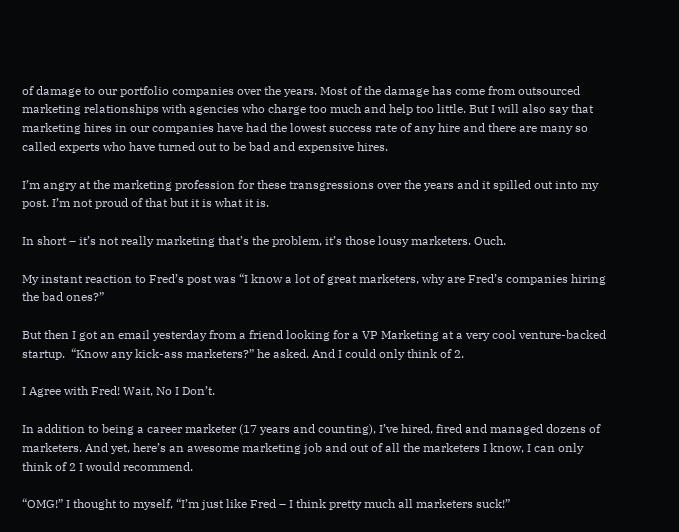of damage to our portfolio companies over the years. Most of the damage has come from outsourced marketing relationships with agencies who charge too much and help too little. But I will also say that marketing hires in our companies have had the lowest success rate of any hire and there are many so called experts who have turned out to be bad and expensive hires.

I’m angry at the marketing profession for these transgressions over the years and it spilled out into my post. I’m not proud of that but it is what it is.

In short – it’s not really marketing that’s the problem, it’s those lousy marketers. Ouch.

My instant reaction to Fred’s post was “I know a lot of great marketers, why are Fred’s companies hiring the bad ones?”

But then I got an email yesterday from a friend looking for a VP Marketing at a very cool venture-backed startup.  “Know any kick-ass marketers?” he asked. And I could only think of 2.

I Agree with Fred! Wait, No I Don’t.

In addition to being a career marketer (17 years and counting), I’ve hired, fired and managed dozens of marketers. And yet, here’s an awesome marketing job and out of all the marketers I know, I can only think of 2 I would recommend.

“OMG!” I thought to myself, “I’m just like Fred – I think pretty much all marketers suck!”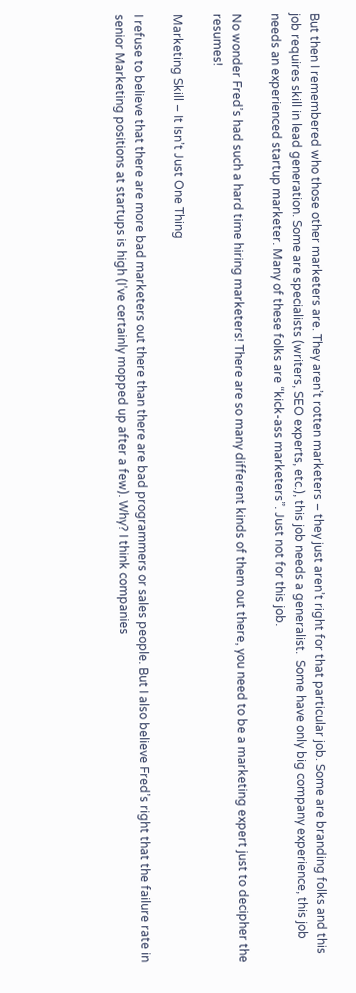But then I remembered who those other marketers are. They aren’t rotten marketers – they just aren’t right for that particular job. Some are branding folks and this job requires skill in lead generation. Some are specialists (writers, SEO experts, etc.), this job needs a generalist.  Some have only big company experience, this job needs an experienced startup marketer. Many of these folks are “kick-ass marketers”. Just not for this job.

No wonder Fred’s had such a hard time hiring marketers! There are so many different kinds of them out there, you need to be a marketing expert just to decipher the resumes!

Marketing Skill – It Isn’t Just One Thing

I refuse to believe that there are more bad marketers out there than there are bad programmers or sales people. But I also believe Fred’s right that the failure rate in senior Marketing positions at startups is high (I’ve certainly mopped up after a few). Why? I think companies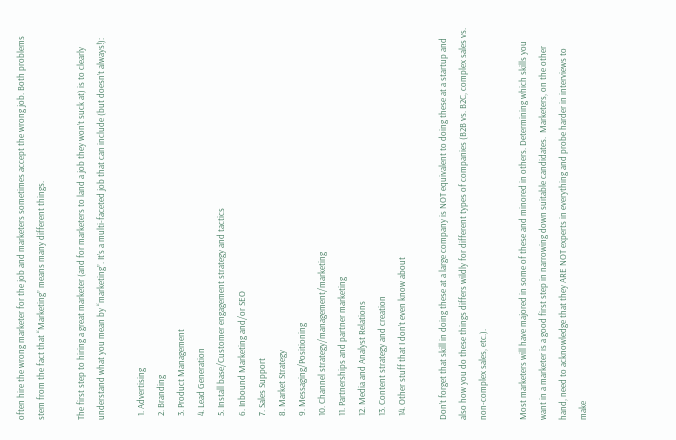often hire the wrong marketer for the job and marketers sometimes accept the wrong job. Both problems stem from the fact that “Marketing” means many different things.

The first step to hiring a great marketer (and for marketers to land a job they won’t suck at) is to clearly understand what you mean by “marketing”. It’s a multi-faceted job that can include (but doesn’t always!):

  1. Advertising
  2. Branding
  3. Product Management
  4. Lead Generation
  5. Install base/Customer engagement strategy and tactics
  6. Inbound Marketing and/or SEO
  7. Sales Support
  8. Market Strategy
  9. Messaging/Positioning
  10. Channel strategy/management/marketing
  11. Partnerships and partner marketing
  12. Media and Analyst Relations
  13. Content strategy and creation
  14. Other stuff that I don’t even know about

Don’t forget that skill in doing these at a large company is NOT equivalent to doing these at a startup and also how you do these things differs wildly for different types of companies (B2B vs. B2C, complex sales vs. non-complex sales, etc.).

Most marketers will have majored in some of these and minored in others. Determining which skills you want in a marketer is a good first step in narrowing down suitable candidates.  Marketers, on the other hand, need to acknowledge that they ARE NOT experts in everything and probe harder in interviews to make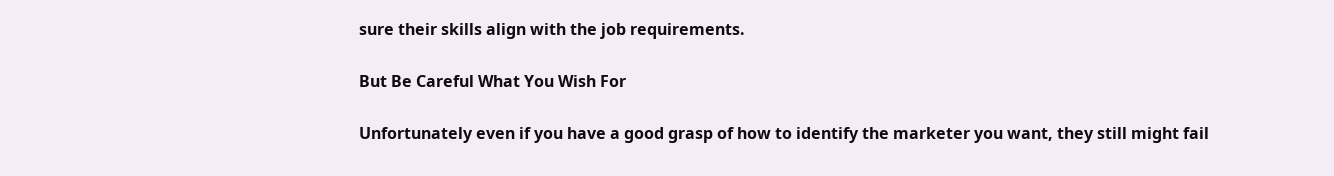sure their skills align with the job requirements.

But Be Careful What You Wish For

Unfortunately even if you have a good grasp of how to identify the marketer you want, they still might fail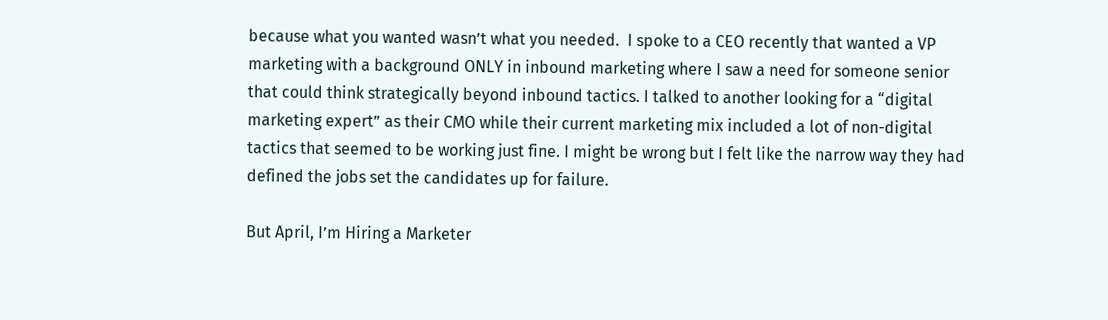because what you wanted wasn’t what you needed.  I spoke to a CEO recently that wanted a VP marketing with a background ONLY in inbound marketing where I saw a need for someone senior that could think strategically beyond inbound tactics. I talked to another looking for a “digital marketing expert” as their CMO while their current marketing mix included a lot of non-digital tactics that seemed to be working just fine. I might be wrong but I felt like the narrow way they had defined the jobs set the candidates up for failure.

But April, I’m Hiring a Marketer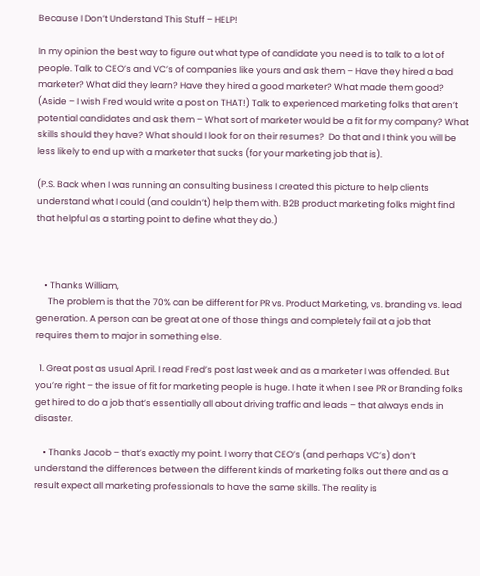Because I Don’t Understand This Stuff – HELP!

In my opinion the best way to figure out what type of candidate you need is to talk to a lot of people. Talk to CEO’s and VC’s of companies like yours and ask them – Have they hired a bad marketer? What did they learn? Have they hired a good marketer? What made them good? (Aside – I wish Fred would write a post on THAT!) Talk to experienced marketing folks that aren’t potential candidates and ask them – What sort of marketer would be a fit for my company? What skills should they have? What should I look for on their resumes?  Do that and I think you will be less likely to end up with a marketer that sucks (for your marketing job that is).

(P.S. Back when I was running an consulting business I created this picture to help clients understand what I could (and couldn’t) help them with. B2B product marketing folks might find that helpful as a starting point to define what they do.)



    • Thanks William,
      The problem is that the 70% can be different for PR vs. Product Marketing, vs. branding vs. lead generation. A person can be great at one of those things and completely fail at a job that requires them to major in something else.

  1. Great post as usual April. I read Fred’s post last week and as a marketer I was offended. But you’re right – the issue of fit for marketing people is huge. I hate it when I see PR or Branding folks get hired to do a job that’s essentially all about driving traffic and leads – that always ends in disaster.

    • Thanks Jacob – that’s exactly my point. I worry that CEO’s (and perhaps VC’s) don’t understand the differences between the different kinds of marketing folks out there and as a result expect all marketing professionals to have the same skills. The reality is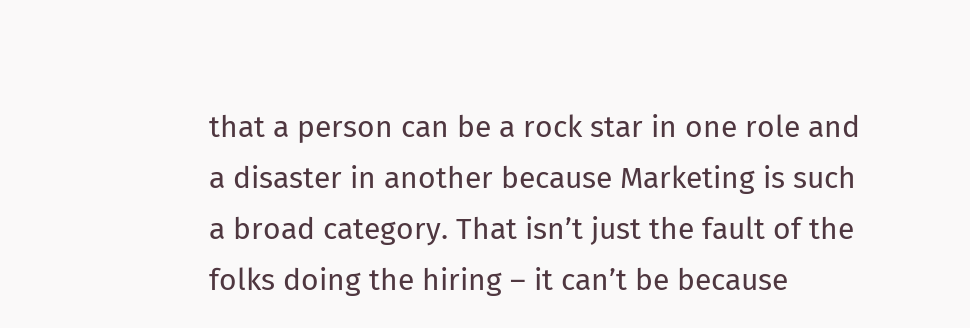that a person can be a rock star in one role and a disaster in another because Marketing is such a broad category. That isn’t just the fault of the folks doing the hiring – it can’t be because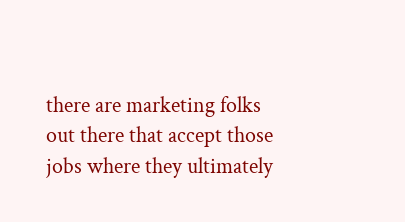there are marketing folks out there that accept those jobs where they ultimately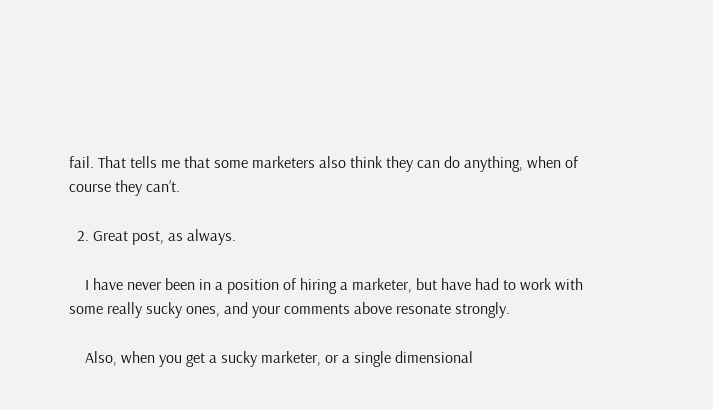fail. That tells me that some marketers also think they can do anything, when of course they can’t.

  2. Great post, as always.

    I have never been in a position of hiring a marketer, but have had to work with some really sucky ones, and your comments above resonate strongly.

    Also, when you get a sucky marketer, or a single dimensional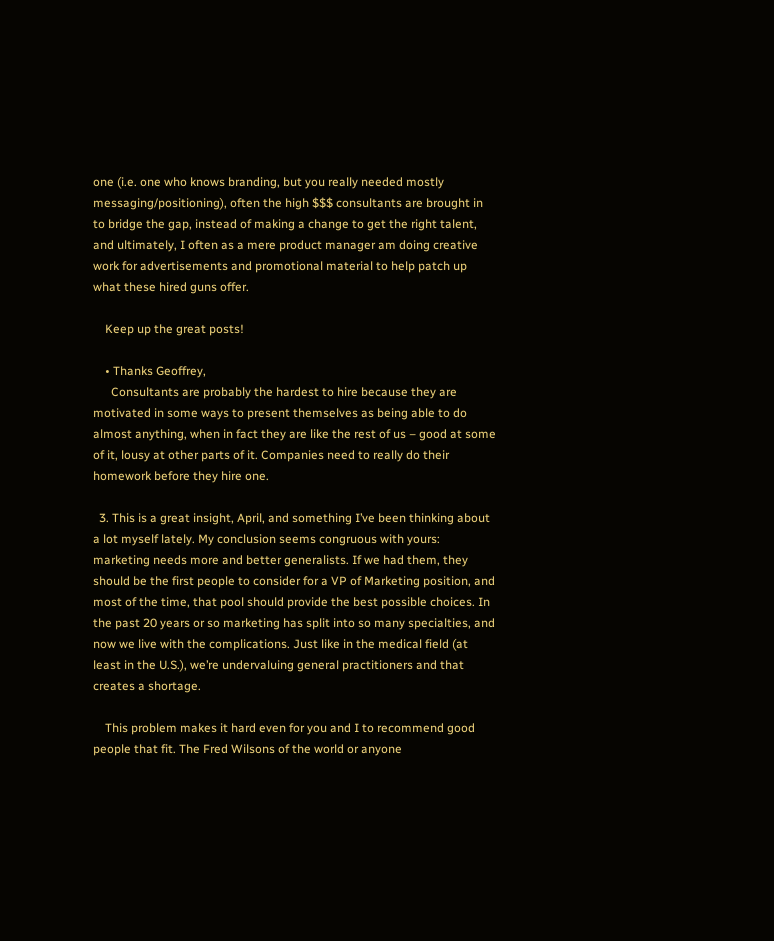one (i.e. one who knows branding, but you really needed mostly messaging/positioning), often the high $$$ consultants are brought in to bridge the gap, instead of making a change to get the right talent, and ultimately, I often as a mere product manager am doing creative work for advertisements and promotional material to help patch up what these hired guns offer.

    Keep up the great posts!

    • Thanks Geoffrey,
      Consultants are probably the hardest to hire because they are motivated in some ways to present themselves as being able to do almost anything, when in fact they are like the rest of us – good at some of it, lousy at other parts of it. Companies need to really do their homework before they hire one.

  3. This is a great insight, April, and something I’ve been thinking about a lot myself lately. My conclusion seems congruous with yours: marketing needs more and better generalists. If we had them, they should be the first people to consider for a VP of Marketing position, and most of the time, that pool should provide the best possible choices. In the past 20 years or so marketing has split into so many specialties, and now we live with the complications. Just like in the medical field (at least in the U.S.), we’re undervaluing general practitioners and that creates a shortage.

    This problem makes it hard even for you and I to recommend good people that fit. The Fred Wilsons of the world or anyone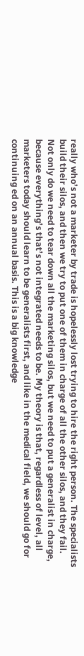really who’s not a marketer by trade is hopelessly lost trying to hire the right person. The specialists build their silos, and then we try to put one of them in charge of all the other silos, and they fail. Not only do we need to tear down all the marketing silos, but we need to put a generalist in charge, because everything’s that’s not integrated needs to be. My theory is that, regardless of level, all marketers today should learn to be generalists first, and like in the medical field, we should go for continuing ed on an annual basis. This is a big knowledge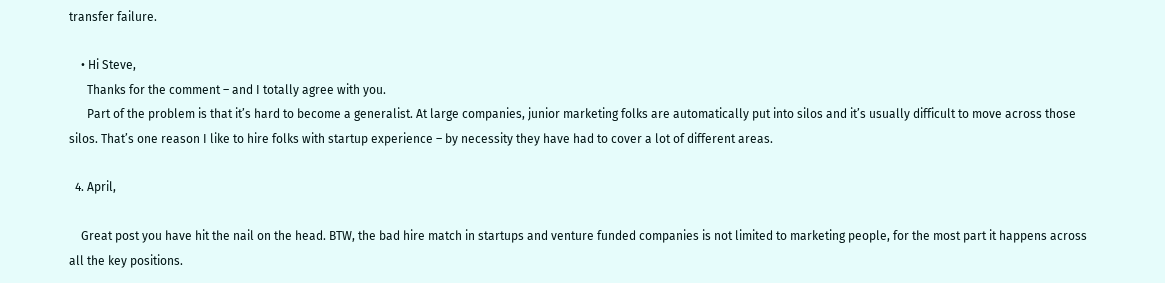transfer failure.

    • Hi Steve,
      Thanks for the comment – and I totally agree with you.
      Part of the problem is that it’s hard to become a generalist. At large companies, junior marketing folks are automatically put into silos and it’s usually difficult to move across those silos. That’s one reason I like to hire folks with startup experience – by necessity they have had to cover a lot of different areas.

  4. April,

    Great post you have hit the nail on the head. BTW, the bad hire match in startups and venture funded companies is not limited to marketing people, for the most part it happens across all the key positions.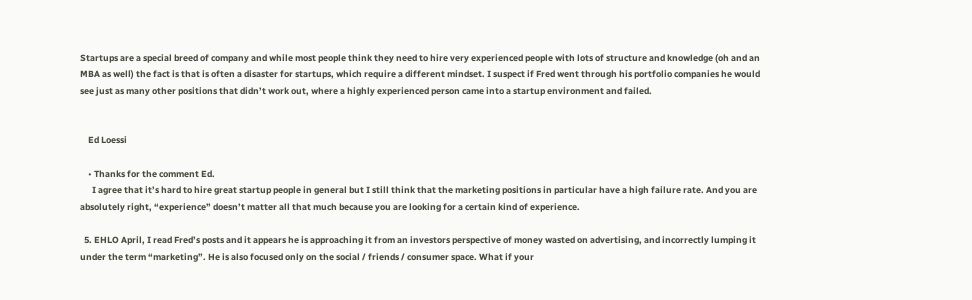Startups are a special breed of company and while most people think they need to hire very experienced people with lots of structure and knowledge (oh and an MBA as well) the fact is that is often a disaster for startups, which require a different mindset. I suspect if Fred went through his portfolio companies he would see just as many other positions that didn’t work out, where a highly experienced person came into a startup environment and failed.


    Ed Loessi

    • Thanks for the comment Ed.
      I agree that it’s hard to hire great startup people in general but I still think that the marketing positions in particular have a high failure rate. And you are absolutely right, “experience” doesn’t matter all that much because you are looking for a certain kind of experience.

  5. EHLO April, I read Fred’s posts and it appears he is approaching it from an investors perspective of money wasted on advertising, and incorrectly lumping it under the term “marketing”. He is also focused only on the social / friends / consumer space. What if your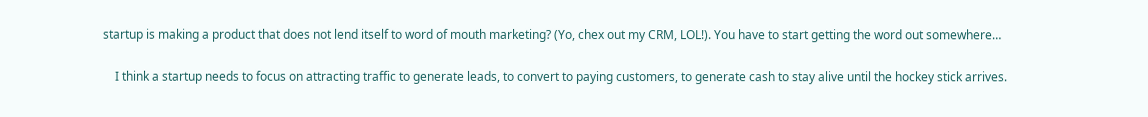startup is making a product that does not lend itself to word of mouth marketing? (Yo, chex out my CRM, LOL!). You have to start getting the word out somewhere…

    I think a startup needs to focus on attracting traffic to generate leads, to convert to paying customers, to generate cash to stay alive until the hockey stick arrives.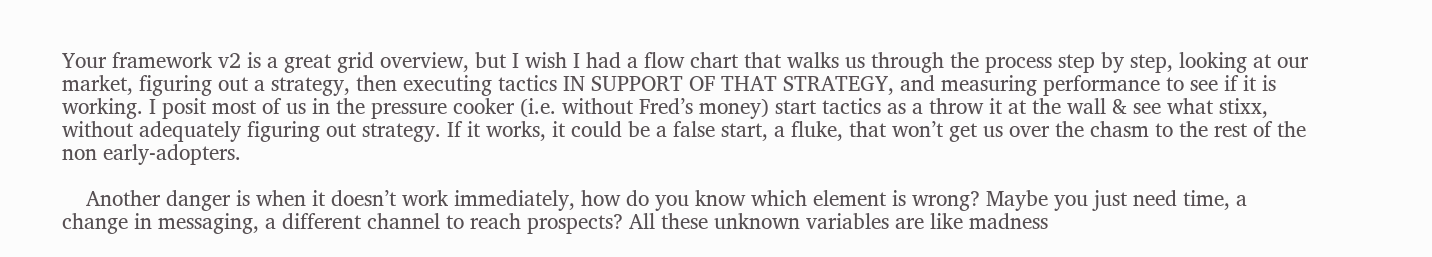Your framework v2 is a great grid overview, but I wish I had a flow chart that walks us through the process step by step, looking at our market, figuring out a strategy, then executing tactics IN SUPPORT OF THAT STRATEGY, and measuring performance to see if it is working. I posit most of us in the pressure cooker (i.e. without Fred’s money) start tactics as a throw it at the wall & see what stixx, without adequately figuring out strategy. If it works, it could be a false start, a fluke, that won’t get us over the chasm to the rest of the non early-adopters.

    Another danger is when it doesn’t work immediately, how do you know which element is wrong? Maybe you just need time, a change in messaging, a different channel to reach prospects? All these unknown variables are like madness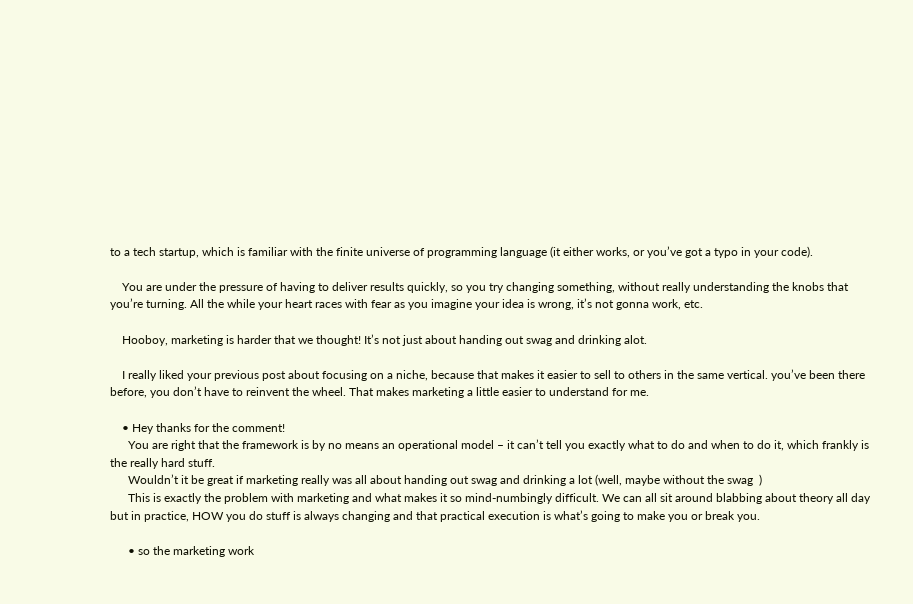to a tech startup, which is familiar with the finite universe of programming language (it either works, or you’ve got a typo in your code).

    You are under the pressure of having to deliver results quickly, so you try changing something, without really understanding the knobs that you’re turning. All the while your heart races with fear as you imagine your idea is wrong, it’s not gonna work, etc.

    Hooboy, marketing is harder that we thought! It’s not just about handing out swag and drinking alot.

    I really liked your previous post about focusing on a niche, because that makes it easier to sell to others in the same vertical. you’ve been there before, you don’t have to reinvent the wheel. That makes marketing a little easier to understand for me.

    • Hey thanks for the comment!
      You are right that the framework is by no means an operational model – it can’t tell you exactly what to do and when to do it, which frankly is the really hard stuff.
      Wouldn’t it be great if marketing really was all about handing out swag and drinking a lot (well, maybe without the swag  )
      This is exactly the problem with marketing and what makes it so mind-numbingly difficult. We can all sit around blabbing about theory all day but in practice, HOW you do stuff is always changing and that practical execution is what’s going to make you or break you.

      • so the marketing work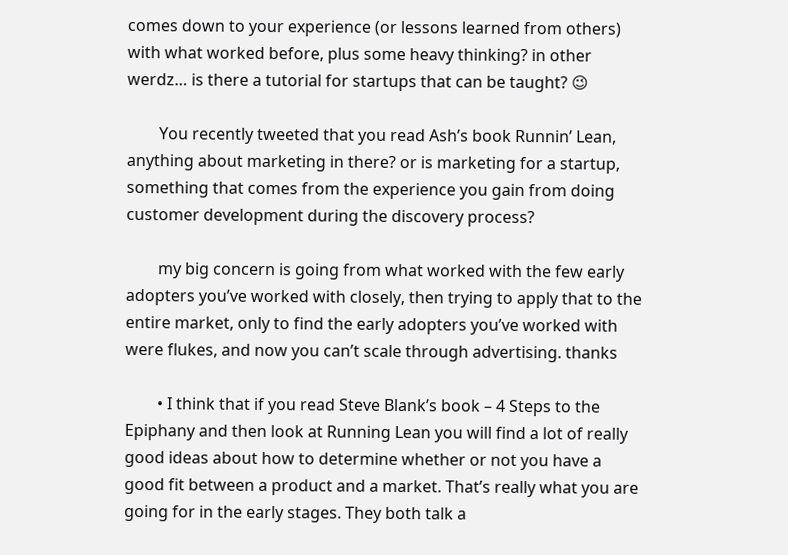comes down to your experience (or lessons learned from others) with what worked before, plus some heavy thinking? in other werdz… is there a tutorial for startups that can be taught? 😉

        You recently tweeted that you read Ash’s book Runnin’ Lean, anything about marketing in there? or is marketing for a startup, something that comes from the experience you gain from doing customer development during the discovery process?

        my big concern is going from what worked with the few early adopters you’ve worked with closely, then trying to apply that to the entire market, only to find the early adopters you’ve worked with were flukes, and now you can’t scale through advertising. thanks

        • I think that if you read Steve Blank’s book – 4 Steps to the Epiphany and then look at Running Lean you will find a lot of really good ideas about how to determine whether or not you have a good fit between a product and a market. That’s really what you are going for in the early stages. They both talk a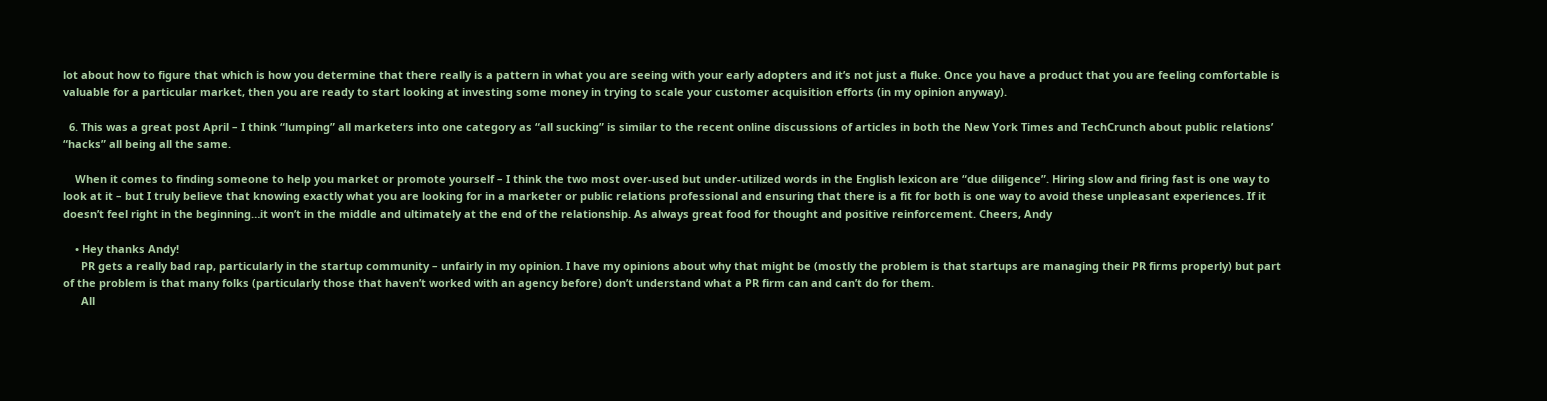lot about how to figure that which is how you determine that there really is a pattern in what you are seeing with your early adopters and it’s not just a fluke. Once you have a product that you are feeling comfortable is valuable for a particular market, then you are ready to start looking at investing some money in trying to scale your customer acquisition efforts (in my opinion anyway).

  6. This was a great post April – I think “lumping” all marketers into one category as “all sucking” is similar to the recent online discussions of articles in both the New York Times and TechCrunch about public relations’ “hacks” all being all the same.

    When it comes to finding someone to help you market or promote yourself – I think the two most over-used but under-utilized words in the English lexicon are “due diligence”. Hiring slow and firing fast is one way to look at it – but I truly believe that knowing exactly what you are looking for in a marketer or public relations professional and ensuring that there is a fit for both is one way to avoid these unpleasant experiences. If it doesn’t feel right in the beginning…it won’t in the middle and ultimately at the end of the relationship. As always great food for thought and positive reinforcement. Cheers, Andy

    • Hey thanks Andy!
      PR gets a really bad rap, particularly in the startup community – unfairly in my opinion. I have my opinions about why that might be (mostly the problem is that startups are managing their PR firms properly) but part of the problem is that many folks (particularly those that haven’t worked with an agency before) don’t understand what a PR firm can and can’t do for them.
      All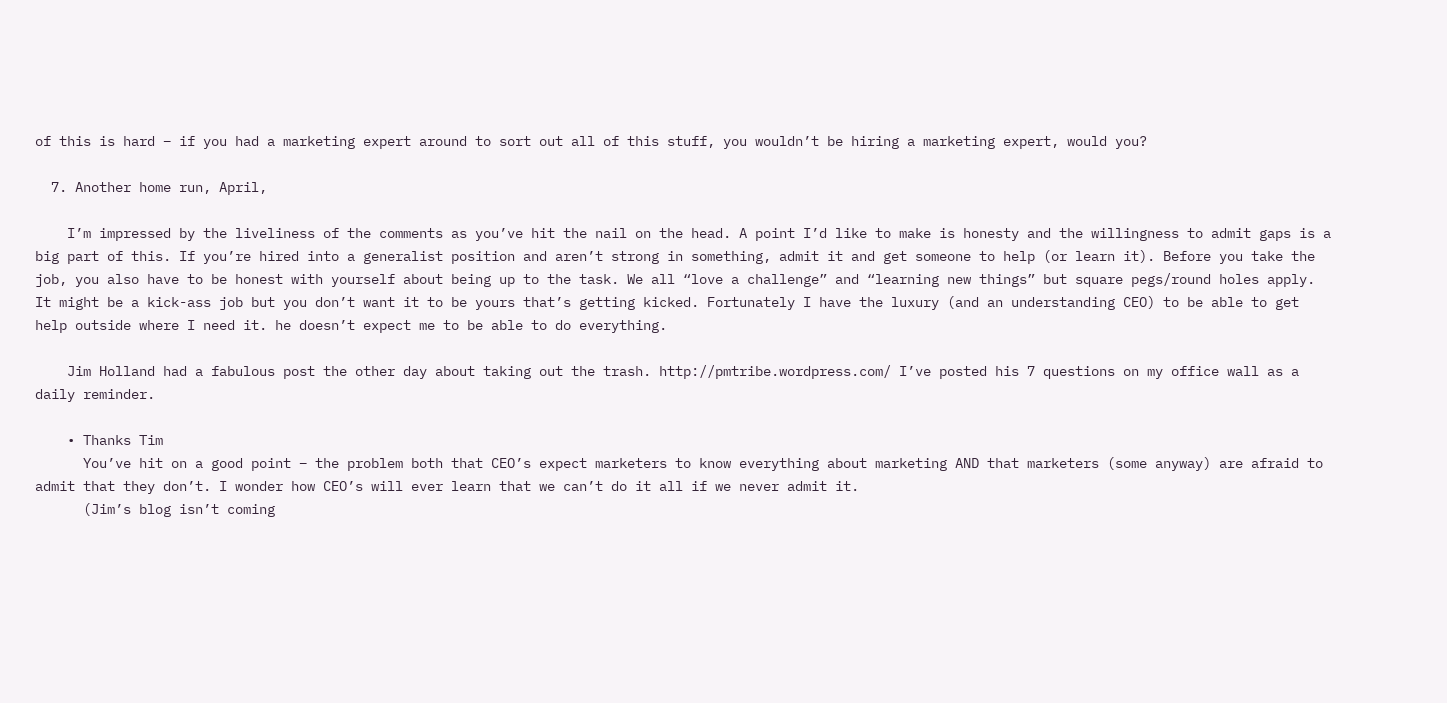of this is hard – if you had a marketing expert around to sort out all of this stuff, you wouldn’t be hiring a marketing expert, would you?

  7. Another home run, April,

    I’m impressed by the liveliness of the comments as you’ve hit the nail on the head. A point I’d like to make is honesty and the willingness to admit gaps is a big part of this. If you’re hired into a generalist position and aren’t strong in something, admit it and get someone to help (or learn it). Before you take the job, you also have to be honest with yourself about being up to the task. We all “love a challenge” and “learning new things” but square pegs/round holes apply. It might be a kick-ass job but you don’t want it to be yours that’s getting kicked. Fortunately I have the luxury (and an understanding CEO) to be able to get help outside where I need it. he doesn’t expect me to be able to do everything.

    Jim Holland had a fabulous post the other day about taking out the trash. http://pmtribe.wordpress.com/ I’ve posted his 7 questions on my office wall as a daily reminder.

    • Thanks Tim
      You’ve hit on a good point – the problem both that CEO’s expect marketers to know everything about marketing AND that marketers (some anyway) are afraid to admit that they don’t. I wonder how CEO’s will ever learn that we can’t do it all if we never admit it.
      (Jim’s blog isn’t coming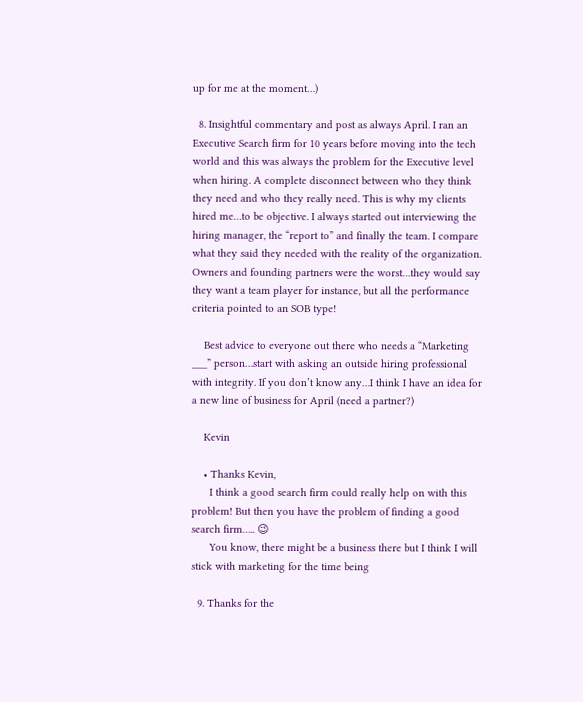up for me at the moment…)

  8. Insightful commentary and post as always April. I ran an Executive Search firm for 10 years before moving into the tech world and this was always the problem for the Executive level when hiring. A complete disconnect between who they think they need and who they really need. This is why my clients hired me…to be objective. I always started out interviewing the hiring manager, the “report to” and finally the team. I compare what they said they needed with the reality of the organization. Owners and founding partners were the worst…they would say they want a team player for instance, but all the performance criteria pointed to an SOB type!

    Best advice to everyone out there who needs a “Marketing ___” person…start with asking an outside hiring professional with integrity. If you don’t know any…I think I have an idea for a new line of business for April (need a partner?)

    Kevin

    • Thanks Kevin,
      I think a good search firm could really help on with this problem! But then you have the problem of finding a good search firm….. 😉
      You know, there might be a business there but I think I will stick with marketing for the time being

  9. Thanks for the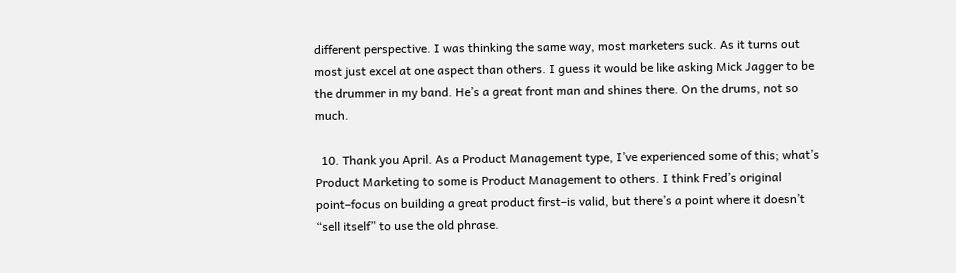different perspective. I was thinking the same way, most marketers suck. As it turns out most just excel at one aspect than others. I guess it would be like asking Mick Jagger to be the drummer in my band. He’s a great front man and shines there. On the drums, not so much.

  10. Thank you April. As a Product Management type, I’ve experienced some of this; what’s Product Marketing to some is Product Management to others. I think Fred’s original point–focus on building a great product first–is valid, but there’s a point where it doesn’t “sell itself” to use the old phrase.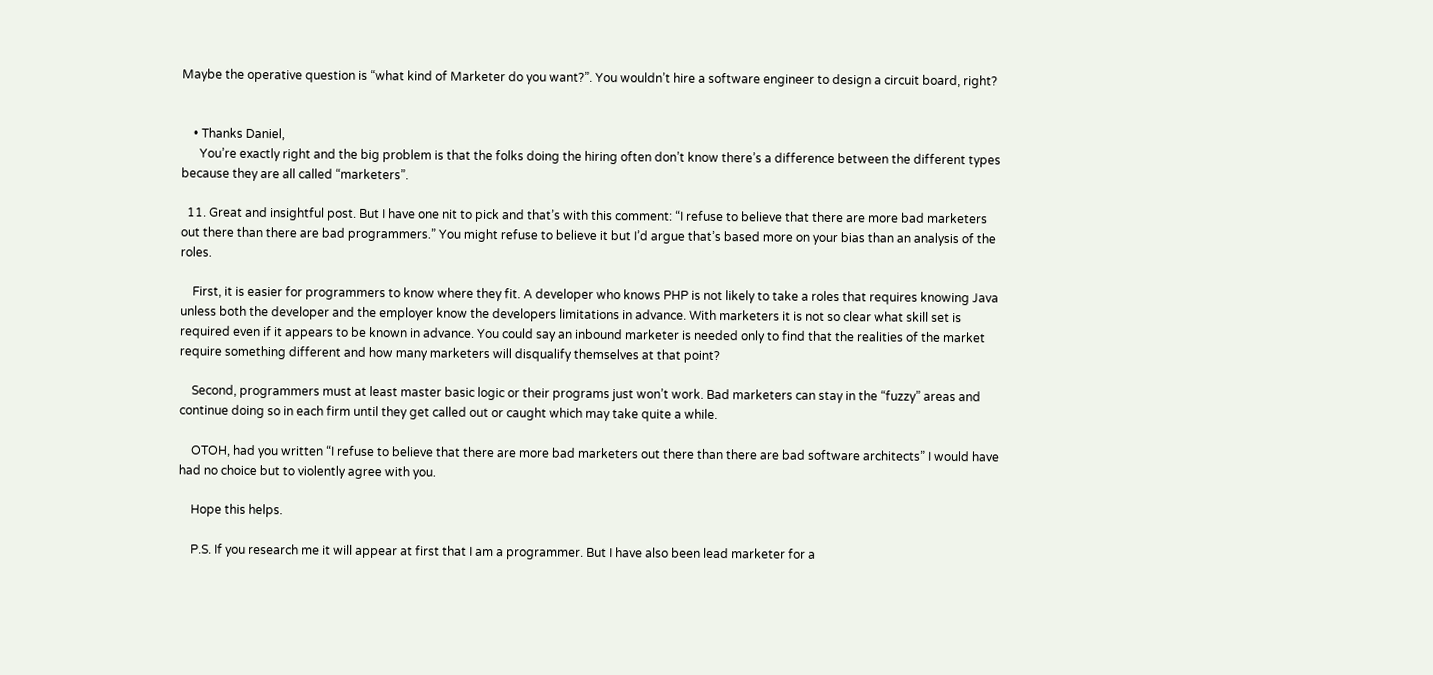Maybe the operative question is “what kind of Marketer do you want?”. You wouldn’t hire a software engineer to design a circuit board, right?


    • Thanks Daniel,
      You’re exactly right and the big problem is that the folks doing the hiring often don’t know there’s a difference between the different types because they are all called “marketers”.

  11. Great and insightful post. But I have one nit to pick and that’s with this comment: “I refuse to believe that there are more bad marketers out there than there are bad programmers.” You might refuse to believe it but I’d argue that’s based more on your bias than an analysis of the roles.

    First, it is easier for programmers to know where they fit. A developer who knows PHP is not likely to take a roles that requires knowing Java unless both the developer and the employer know the developers limitations in advance. With marketers it is not so clear what skill set is required even if it appears to be known in advance. You could say an inbound marketer is needed only to find that the realities of the market require something different and how many marketers will disqualify themselves at that point?

    Second, programmers must at least master basic logic or their programs just won’t work. Bad marketers can stay in the “fuzzy” areas and continue doing so in each firm until they get called out or caught which may take quite a while.

    OTOH, had you written “I refuse to believe that there are more bad marketers out there than there are bad software architects” I would have had no choice but to violently agree with you.

    Hope this helps.

    P.S. If you research me it will appear at first that I am a programmer. But I have also been lead marketer for a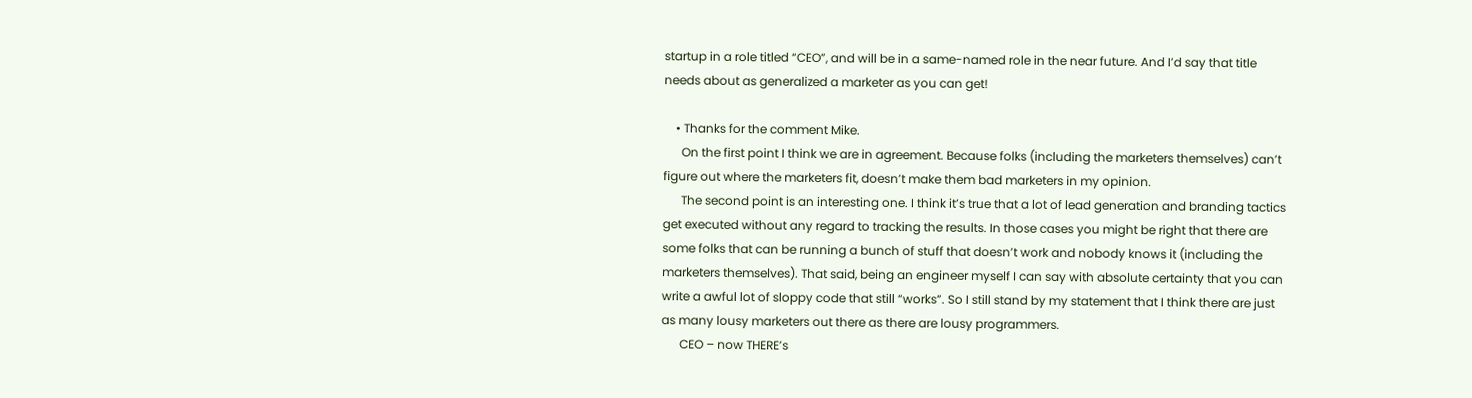startup in a role titled “CEO”, and will be in a same-named role in the near future. And I’d say that title needs about as generalized a marketer as you can get!

    • Thanks for the comment Mike.
      On the first point I think we are in agreement. Because folks (including the marketers themselves) can’t figure out where the marketers fit, doesn’t make them bad marketers in my opinion.
      The second point is an interesting one. I think it’s true that a lot of lead generation and branding tactics get executed without any regard to tracking the results. In those cases you might be right that there are some folks that can be running a bunch of stuff that doesn’t work and nobody knows it (including the marketers themselves). That said, being an engineer myself I can say with absolute certainty that you can write a awful lot of sloppy code that still “works”. So I still stand by my statement that I think there are just as many lousy marketers out there as there are lousy programmers.
      CEO – now THERE’s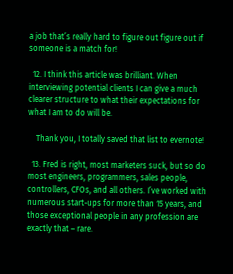a job that’s really hard to figure out figure out if someone is a match for!

  12. I think this article was brilliant. When interviewing potential clients I can give a much clearer structure to what their expectations for what I am to do will be.

    Thank you, I totally saved that list to evernote!

  13. Fred is right, most marketers suck, but so do most engineers, programmers, sales people, controllers, CFOs, and all others. I’ve worked with numerous start-ups for more than 15 years, and those exceptional people in any profession are exactly that – rare.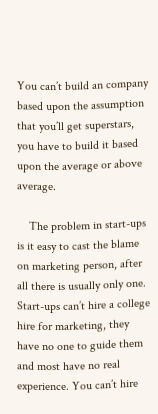You can’t build an company based upon the assumption that you’ll get superstars, you have to build it based upon the average or above average.

    The problem in start-ups is it easy to cast the blame on marketing person, after all there is usually only one. Start-ups can’t hire a college hire for marketing, they have no one to guide them and most have no real experience. You can’t hire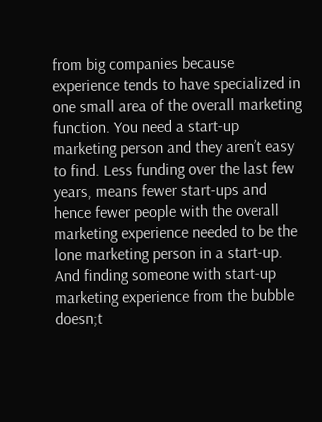from big companies because experience tends to have specialized in one small area of the overall marketing function. You need a start-up marketing person and they aren’t easy to find. Less funding over the last few years, means fewer start-ups and hence fewer people with the overall marketing experience needed to be the lone marketing person in a start-up. And finding someone with start-up marketing experience from the bubble doesn;t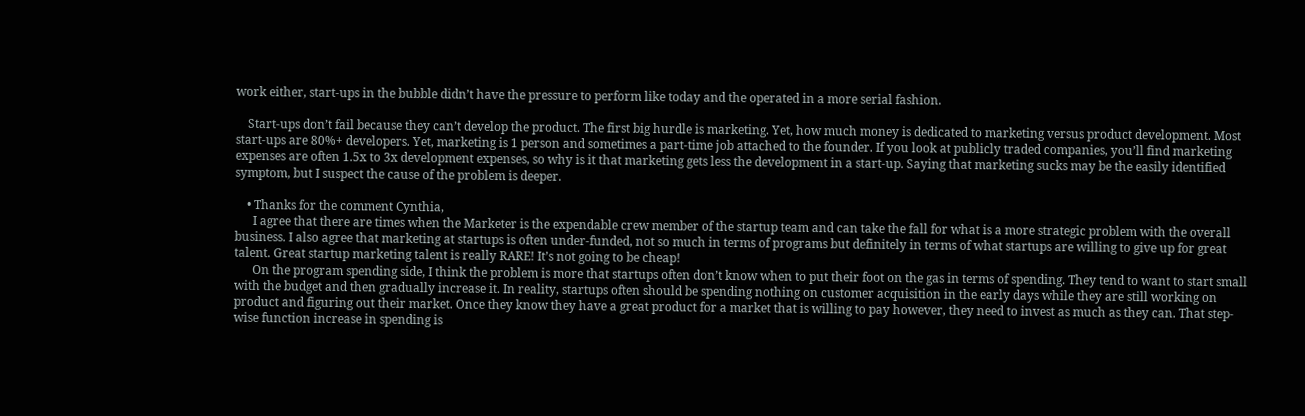work either, start-ups in the bubble didn’t have the pressure to perform like today and the operated in a more serial fashion.

    Start-ups don’t fail because they can’t develop the product. The first big hurdle is marketing. Yet, how much money is dedicated to marketing versus product development. Most start-ups are 80%+ developers. Yet, marketing is 1 person and sometimes a part-time job attached to the founder. If you look at publicly traded companies, you’ll find marketing expenses are often 1.5x to 3x development expenses, so why is it that marketing gets less the development in a start-up. Saying that marketing sucks may be the easily identified symptom, but I suspect the cause of the problem is deeper.

    • Thanks for the comment Cynthia,
      I agree that there are times when the Marketer is the expendable crew member of the startup team and can take the fall for what is a more strategic problem with the overall business. I also agree that marketing at startups is often under-funded, not so much in terms of programs but definitely in terms of what startups are willing to give up for great talent. Great startup marketing talent is really RARE! It’s not going to be cheap!
      On the program spending side, I think the problem is more that startups often don’t know when to put their foot on the gas in terms of spending. They tend to want to start small with the budget and then gradually increase it. In reality, startups often should be spending nothing on customer acquisition in the early days while they are still working on product and figuring out their market. Once they know they have a great product for a market that is willing to pay however, they need to invest as much as they can. That step-wise function increase in spending is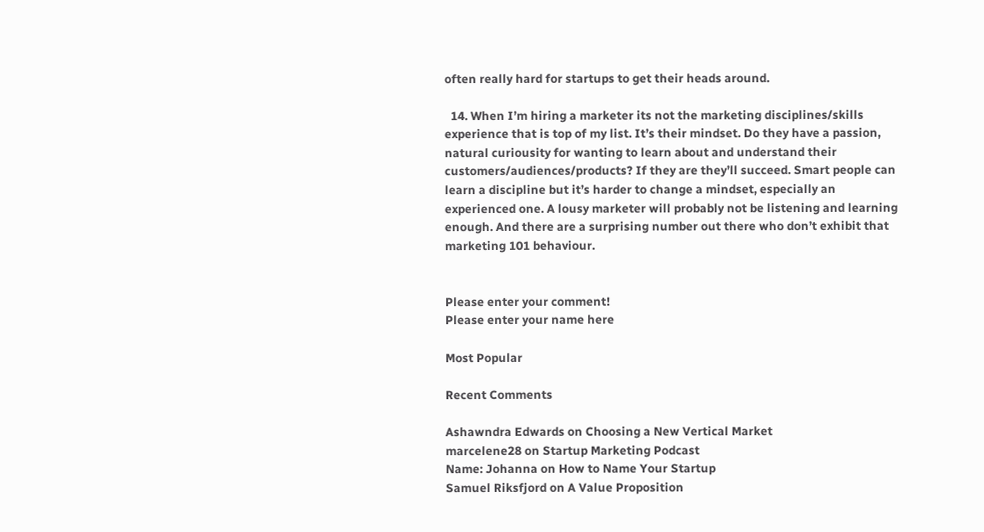often really hard for startups to get their heads around.

  14. When I’m hiring a marketer its not the marketing disciplines/skills experience that is top of my list. It’s their mindset. Do they have a passion, natural curiousity for wanting to learn about and understand their customers/audiences/products? If they are they’ll succeed. Smart people can learn a discipline but it’s harder to change a mindset, especially an experienced one. A lousy marketer will probably not be listening and learning enough. And there are a surprising number out there who don’t exhibit that marketing 101 behaviour.


Please enter your comment!
Please enter your name here

Most Popular

Recent Comments

Ashawndra Edwards on Choosing a New Vertical Market
marcelene28 on Startup Marketing Podcast
Name: Johanna on How to Name Your Startup
Samuel Riksfjord on A Value Proposition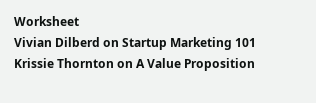Worksheet
Vivian Dilberd on Startup Marketing 101
Krissie Thornton on A Value Proposition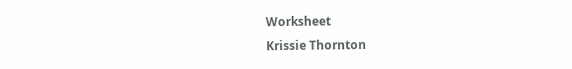Worksheet
Krissie Thornton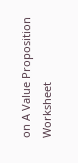on A Value Proposition Worksheet